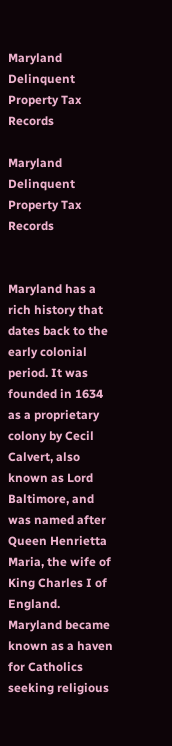Maryland Delinquent Property Tax Records

Maryland Delinquent Property Tax Records


Maryland has a rich history that dates back to the early colonial period. It was founded in 1634 as a proprietary colony by Cecil Calvert, also known as Lord Baltimore, and was named after Queen Henrietta Maria, the wife of King Charles I of England. Maryland became known as a haven for Catholics seeking religious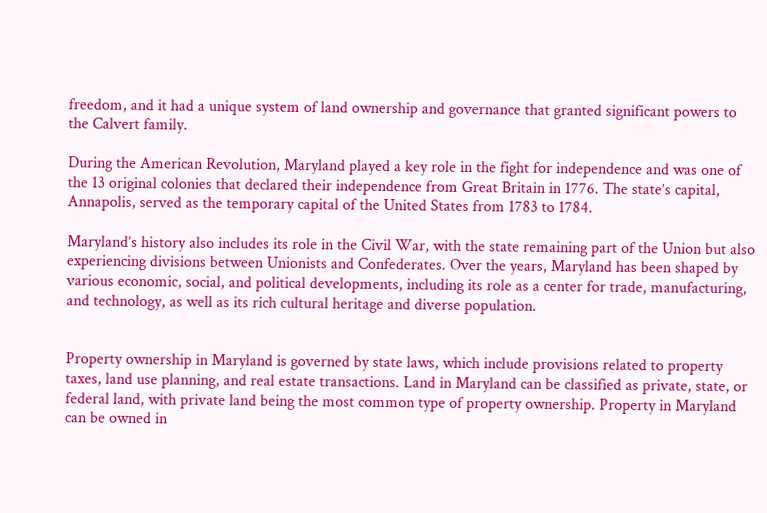freedom, and it had a unique system of land ownership and governance that granted significant powers to the Calvert family.

During the American Revolution, Maryland played a key role in the fight for independence and was one of the 13 original colonies that declared their independence from Great Britain in 1776. The state’s capital, Annapolis, served as the temporary capital of the United States from 1783 to 1784.

Maryland’s history also includes its role in the Civil War, with the state remaining part of the Union but also experiencing divisions between Unionists and Confederates. Over the years, Maryland has been shaped by various economic, social, and political developments, including its role as a center for trade, manufacturing, and technology, as well as its rich cultural heritage and diverse population.


Property ownership in Maryland is governed by state laws, which include provisions related to property taxes, land use planning, and real estate transactions. Land in Maryland can be classified as private, state, or federal land, with private land being the most common type of property ownership. Property in Maryland can be owned in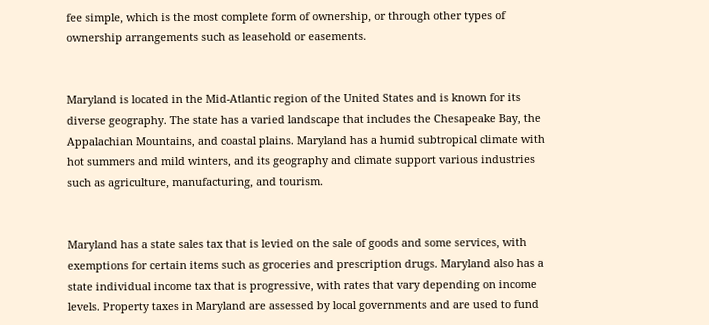fee simple, which is the most complete form of ownership, or through other types of ownership arrangements such as leasehold or easements.


Maryland is located in the Mid-Atlantic region of the United States and is known for its diverse geography. The state has a varied landscape that includes the Chesapeake Bay, the Appalachian Mountains, and coastal plains. Maryland has a humid subtropical climate with hot summers and mild winters, and its geography and climate support various industries such as agriculture, manufacturing, and tourism.


Maryland has a state sales tax that is levied on the sale of goods and some services, with exemptions for certain items such as groceries and prescription drugs. Maryland also has a state individual income tax that is progressive, with rates that vary depending on income levels. Property taxes in Maryland are assessed by local governments and are used to fund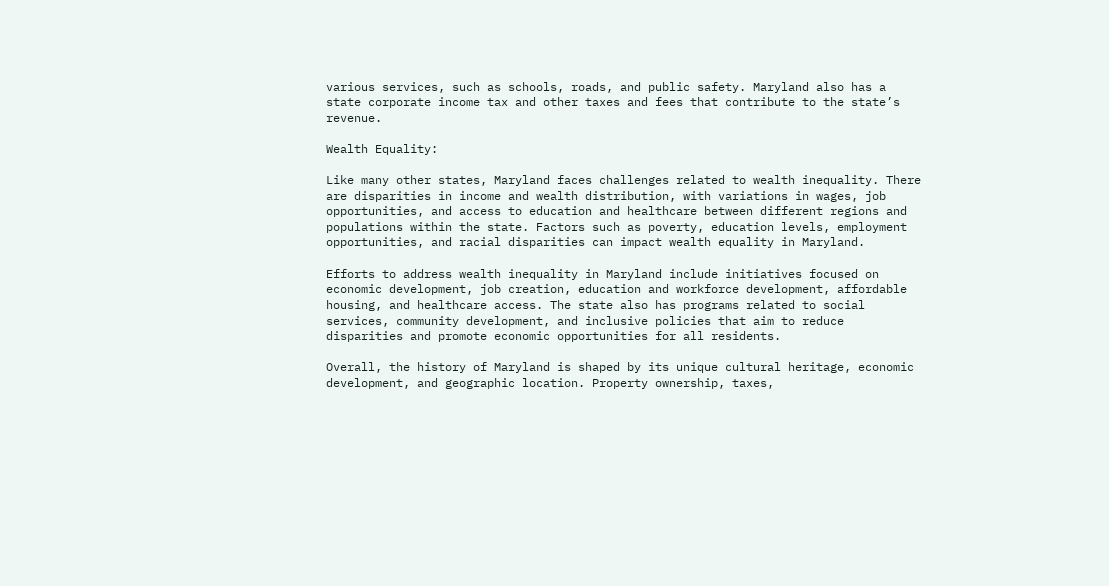various services, such as schools, roads, and public safety. Maryland also has a state corporate income tax and other taxes and fees that contribute to the state’s revenue.

Wealth Equality:

Like many other states, Maryland faces challenges related to wealth inequality. There are disparities in income and wealth distribution, with variations in wages, job opportunities, and access to education and healthcare between different regions and populations within the state. Factors such as poverty, education levels, employment opportunities, and racial disparities can impact wealth equality in Maryland.

Efforts to address wealth inequality in Maryland include initiatives focused on economic development, job creation, education and workforce development, affordable housing, and healthcare access. The state also has programs related to social services, community development, and inclusive policies that aim to reduce disparities and promote economic opportunities for all residents.

Overall, the history of Maryland is shaped by its unique cultural heritage, economic development, and geographic location. Property ownership, taxes,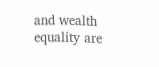and wealth equality are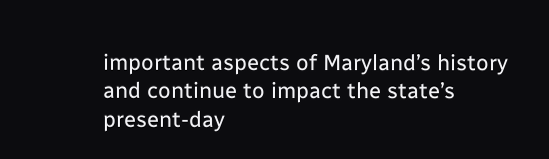important aspects of Maryland’s history and continue to impact the state’s present-day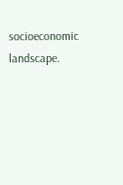socioeconomic landscape.